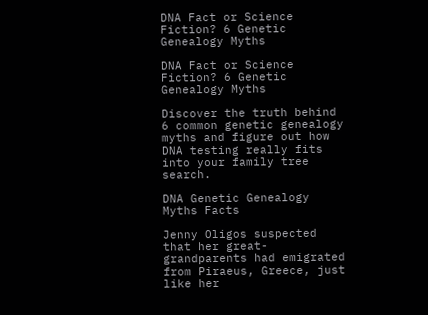DNA Fact or Science Fiction? 6 Genetic Genealogy Myths

DNA Fact or Science Fiction? 6 Genetic Genealogy Myths

Discover the truth behind 6 common genetic genealogy myths and figure out how DNA testing really fits into your family tree search.

DNA Genetic Genealogy Myths Facts

Jenny Oligos suspected that her great-grandparents had emigrated from Piraeus, Greece, just like her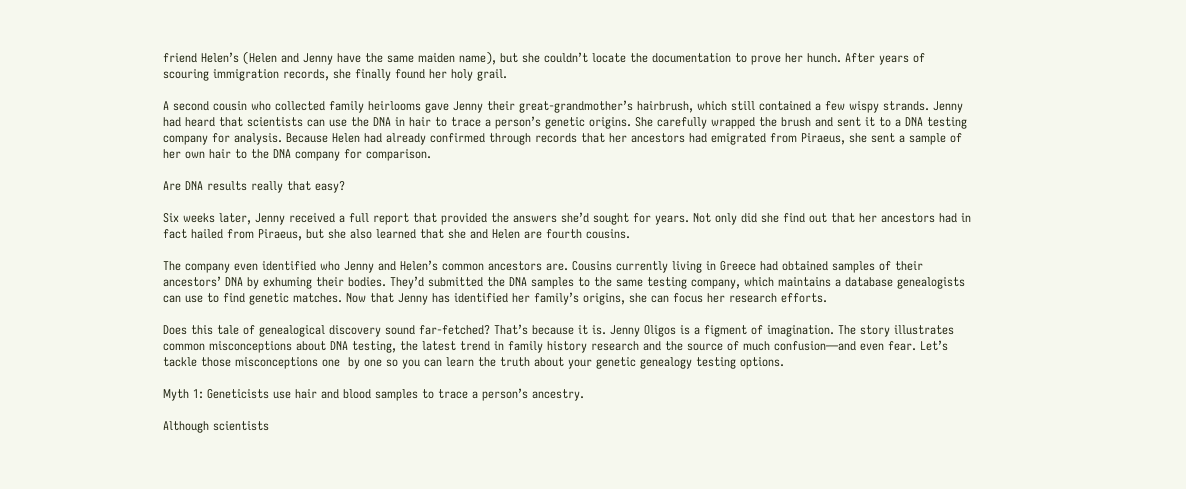friend Helen’s (Helen and Jenny have the same maiden name), but she couldn’t locate the documentation to prove her hunch. After years of scouring immigration records, she finally found her holy grail.

A second cousin who collected family heirlooms gave Jenny their great-grandmother’s hairbrush, which still contained a few wispy strands. Jenny had heard that scientists can use the DNA in hair to trace a person’s genetic origins. She carefully wrapped the brush and sent it to a DNA testing company for analysis. Because Helen had already confirmed through records that her ancestors had emigrated from Piraeus, she sent a sample of her own hair to the DNA company for comparison.

Are DNA results really that easy?

Six weeks later, Jenny received a full report that provided the answers she’d sought for years. Not only did she find out that her ancestors had in fact hailed from Piraeus, but she also learned that she and Helen are fourth cousins.

The company even identified who Jenny and Helen’s common ancestors are. Cousins currently living in Greece had obtained samples of their ancestors’ DNA by exhuming their bodies. They’d submitted the DNA samples to the same testing company, which maintains a database genealogists can use to find genetic matches. Now that Jenny has identified her family’s origins, she can focus her research efforts.

Does this tale of genealogical discovery sound far-fetched? That’s because it is. Jenny Oligos is a figment of imagination. The story illustrates common misconceptions about DNA testing, the latest trend in family history research and the source of much confusion—and even fear. Let’s tackle those misconceptions one  by one so you can learn the truth about your genetic genealogy testing options.

Myth 1: Geneticists use hair and blood samples to trace a person’s ancestry.

Although scientists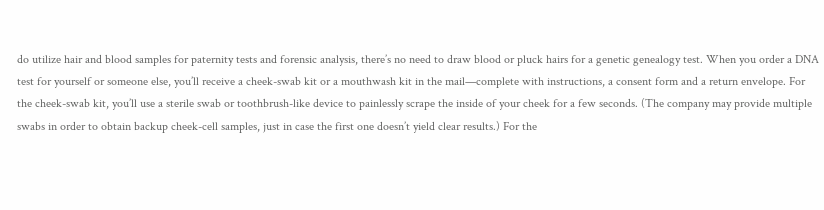do utilize hair and blood samples for paternity tests and forensic analysis, there’s no need to draw blood or pluck hairs for a genetic genealogy test. When you order a DNA test for yourself or someone else, you’ll receive a cheek-swab kit or a mouthwash kit in the mail—complete with instructions, a consent form and a return envelope. For the cheek-swab kit, you’ll use a sterile swab or toothbrush-like device to painlessly scrape the inside of your cheek for a few seconds. (The company may provide multiple swabs in order to obtain backup cheek-cell samples, just in case the first one doesn’t yield clear results.) For the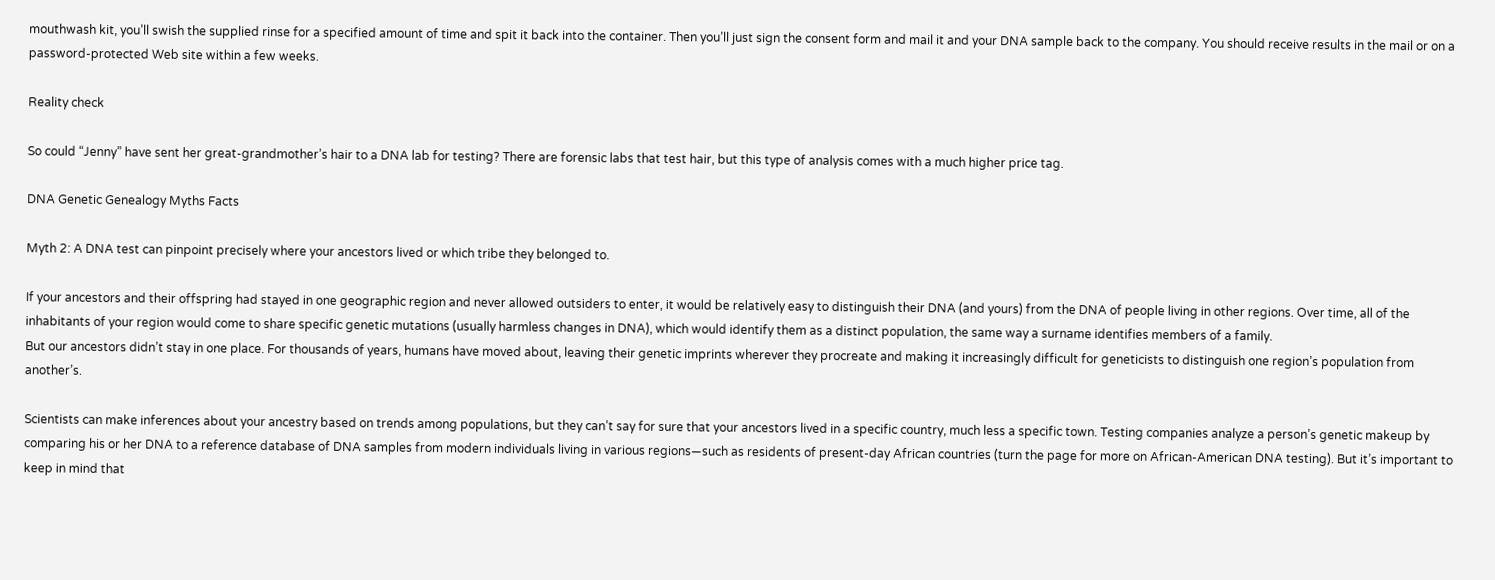mouthwash kit, you’ll swish the supplied rinse for a specified amount of time and spit it back into the container. Then you’ll just sign the consent form and mail it and your DNA sample back to the company. You should receive results in the mail or on a password-protected Web site within a few weeks.

Reality check

So could “Jenny” have sent her great-grandmother’s hair to a DNA lab for testing? There are forensic labs that test hair, but this type of analysis comes with a much higher price tag.

DNA Genetic Genealogy Myths Facts

Myth 2: A DNA test can pinpoint precisely where your ancestors lived or which tribe they belonged to.

If your ancestors and their offspring had stayed in one geographic region and never allowed outsiders to enter, it would be relatively easy to distinguish their DNA (and yours) from the DNA of people living in other regions. Over time, all of the inhabitants of your region would come to share specific genetic mutations (usually harmless changes in DNA), which would identify them as a distinct population, the same way a surname identifies members of a family.
But our ancestors didn’t stay in one place. For thousands of years, humans have moved about, leaving their genetic imprints wherever they procreate and making it increasingly difficult for geneticists to distinguish one region’s population from another’s.

Scientists can make inferences about your ancestry based on trends among populations, but they can’t say for sure that your ancestors lived in a specific country, much less a specific town. Testing companies analyze a person’s genetic makeup by comparing his or her DNA to a reference database of DNA samples from modern individuals living in various regions—such as residents of present-day African countries (turn the page for more on African-American DNA testing). But it’s important to keep in mind that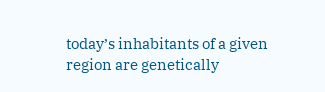today’s inhabitants of a given region are genetically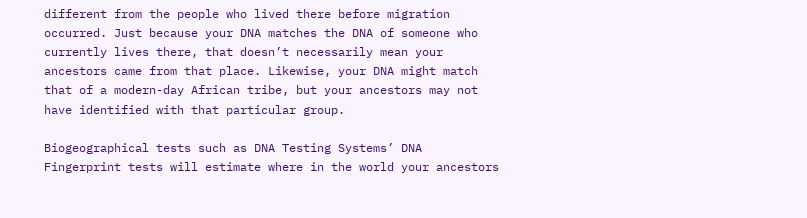different from the people who lived there before migration occurred. Just because your DNA matches the DNA of someone who currently lives there, that doesn’t necessarily mean your ancestors came from that place. Likewise, your DNA might match that of a modern-day African tribe, but your ancestors may not have identified with that particular group.

Biogeographical tests such as DNA Testing Systems’ DNA Fingerprint tests will estimate where in the world your ancestors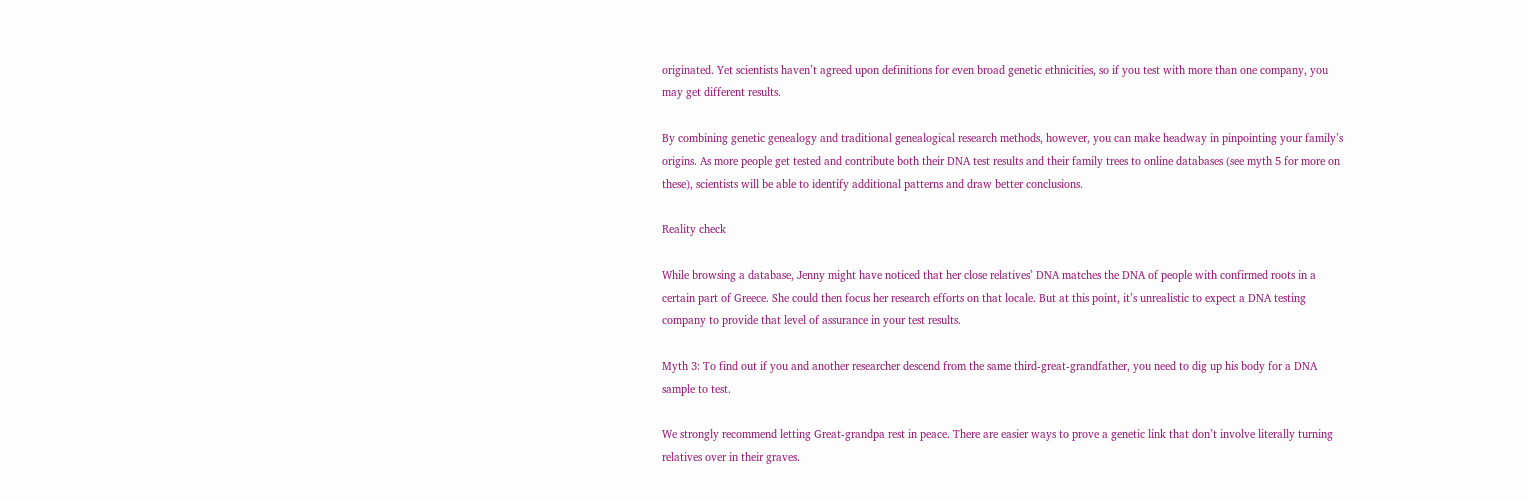originated. Yet scientists haven’t agreed upon definitions for even broad genetic ethnicities, so if you test with more than one company, you may get different results.

By combining genetic genealogy and traditional genealogical research methods, however, you can make headway in pinpointing your family’s origins. As more people get tested and contribute both their DNA test results and their family trees to online databases (see myth 5 for more on these), scientists will be able to identify additional patterns and draw better conclusions.

Reality check

While browsing a database, Jenny might have noticed that her close relatives’ DNA matches the DNA of people with confirmed roots in a certain part of Greece. She could then focus her research efforts on that locale. But at this point, it’s unrealistic to expect a DNA testing company to provide that level of assurance in your test results.

Myth 3: To find out if you and another researcher descend from the same third-great-grandfather, you need to dig up his body for a DNA sample to test.

We strongly recommend letting Great-grandpa rest in peace. There are easier ways to prove a genetic link that don’t involve literally turning relatives over in their graves.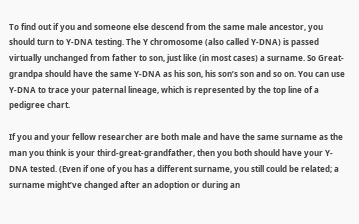To find out if you and someone else descend from the same male ancestor, you should turn to Y-DNA testing. The Y chromosome (also called Y-DNA) is passed virtually unchanged from father to son, just like (in most cases) a surname. So Great-grandpa should have the same Y-DNA as his son, his son’s son and so on. You can use Y-DNA to trace your paternal lineage, which is represented by the top line of a pedigree chart.

If you and your fellow researcher are both male and have the same surname as the man you think is your third-great-grandfather, then you both should have your Y-DNA tested. (Even if one of you has a different surname, you still could be related; a surname might’ve changed after an adoption or during an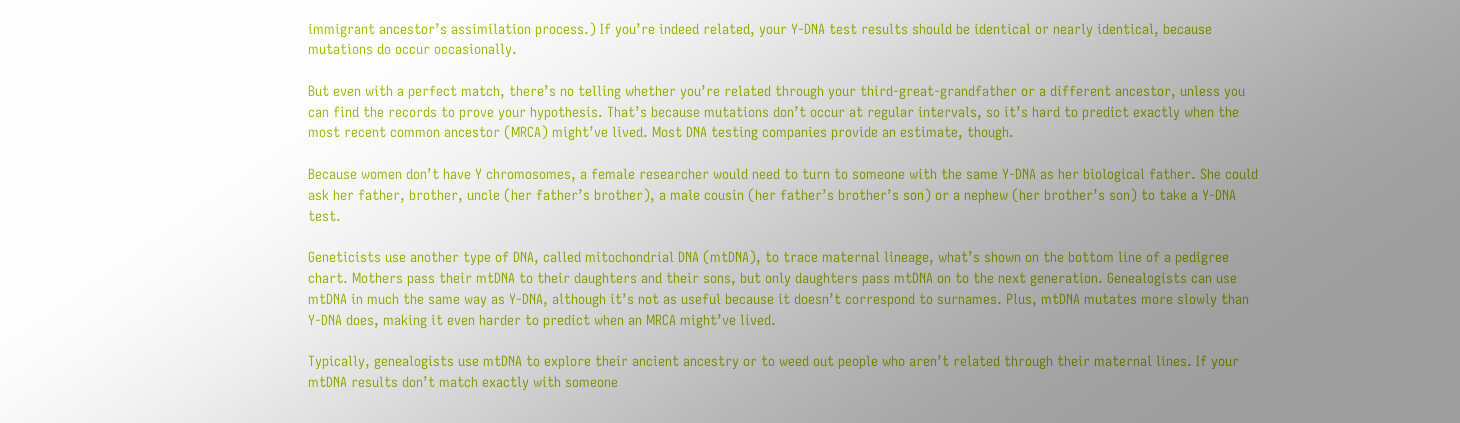immigrant ancestor’s assimilation process.) If you’re indeed related, your Y-DNA test results should be identical or nearly identical, because mutations do occur occasionally.

But even with a perfect match, there’s no telling whether you’re related through your third-great-grandfather or a different ancestor, unless you can find the records to prove your hypothesis. That’s because mutations don’t occur at regular intervals, so it’s hard to predict exactly when the most recent common ancestor (MRCA) might’ve lived. Most DNA testing companies provide an estimate, though.

Because women don’t have Y chromosomes, a female researcher would need to turn to someone with the same Y-DNA as her biological father. She could ask her father, brother, uncle (her father’s brother), a male cousin (her father’s brother’s son) or a nephew (her brother’s son) to take a Y-DNA test.

Geneticists use another type of DNA, called mitochondrial DNA (mtDNA), to trace maternal lineage, what’s shown on the bottom line of a pedigree chart. Mothers pass their mtDNA to their daughters and their sons, but only daughters pass mtDNA on to the next generation. Genealogists can use mtDNA in much the same way as Y-DNA, although it’s not as useful because it doesn’t correspond to surnames. Plus, mtDNA mutates more slowly than Y-DNA does, making it even harder to predict when an MRCA might’ve lived.

Typically, genealogists use mtDNA to explore their ancient ancestry or to weed out people who aren’t related through their maternal lines. If your mtDNA results don’t match exactly with someone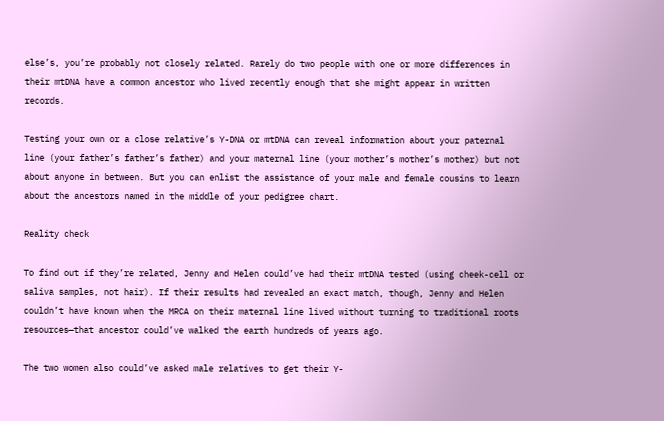else’s, you’re probably not closely related. Rarely do two people with one or more differences in their mtDNA have a common ancestor who lived recently enough that she might appear in written records.

Testing your own or a close relative’s Y-DNA or mtDNA can reveal information about your paternal line (your father’s father’s father) and your maternal line (your mother’s mother’s mother) but not about anyone in between. But you can enlist the assistance of your male and female cousins to learn about the ancestors named in the middle of your pedigree chart.

Reality check

To find out if they’re related, Jenny and Helen could’ve had their mtDNA tested (using cheek-cell or saliva samples, not hair). If their results had revealed an exact match, though, Jenny and Helen couldn’t have known when the MRCA on their maternal line lived without turning to traditional roots resources—that ancestor could’ve walked the earth hundreds of years ago.

The two women also could’ve asked male relatives to get their Y-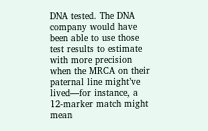DNA tested. The DNA company would have been able to use those test results to estimate with more precision when the MRCA on their paternal line might’ve lived—for instance, a 12-marker match might mean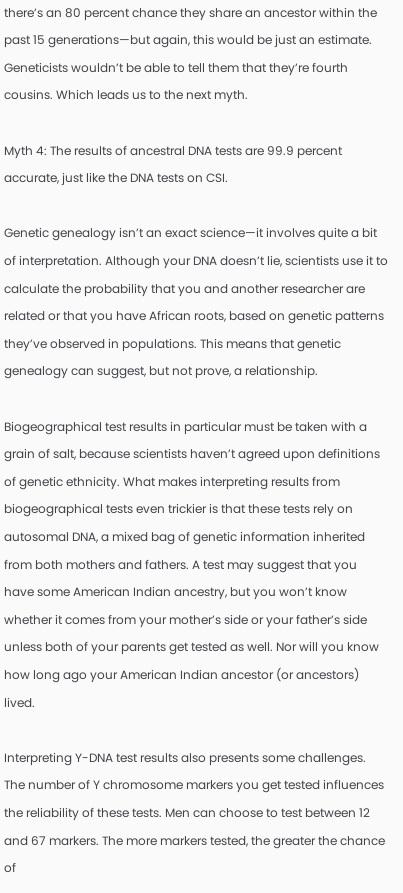there’s an 80 percent chance they share an ancestor within the past 15 generations—but again, this would be just an estimate. Geneticists wouldn’t be able to tell them that they’re fourth cousins. Which leads us to the next myth.

Myth 4: The results of ancestral DNA tests are 99.9 percent accurate, just like the DNA tests on CSI.

Genetic genealogy isn’t an exact science—it involves quite a bit of interpretation. Although your DNA doesn’t lie, scientists use it to calculate the probability that you and another researcher are related or that you have African roots, based on genetic patterns they’ve observed in populations. This means that genetic genealogy can suggest, but not prove, a relationship.

Biogeographical test results in particular must be taken with a grain of salt, because scientists haven’t agreed upon definitions of genetic ethnicity. What makes interpreting results from biogeographical tests even trickier is that these tests rely on autosomal DNA, a mixed bag of genetic information inherited from both mothers and fathers. A test may suggest that you have some American Indian ancestry, but you won’t know whether it comes from your mother’s side or your father’s side unless both of your parents get tested as well. Nor will you know how long ago your American Indian ancestor (or ancestors) lived.

Interpreting Y-DNA test results also presents some challenges. The number of Y chromosome markers you get tested influences the reliability of these tests. Men can choose to test between 12 and 67 markers. The more markers tested, the greater the chance of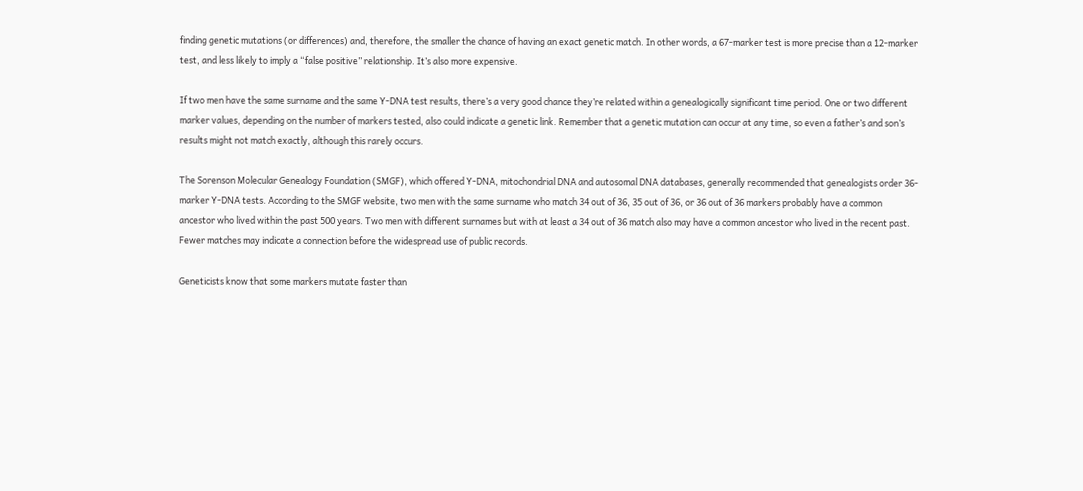finding genetic mutations (or differences) and, therefore, the smaller the chance of having an exact genetic match. In other words, a 67-marker test is more precise than a 12-marker test, and less likely to imply a “false positive” relationship. It’s also more expensive.

If two men have the same surname and the same Y-DNA test results, there’s a very good chance they’re related within a genealogically significant time period. One or two different marker values, depending on the number of markers tested, also could indicate a genetic link. Remember that a genetic mutation can occur at any time, so even a father’s and son’s results might not match exactly, although this rarely occurs.

The Sorenson Molecular Genealogy Foundation (SMGF), which offered Y-DNA, mitochondrial DNA and autosomal DNA databases, generally recommended that genealogists order 36-marker Y-DNA tests. According to the SMGF website, two men with the same surname who match 34 out of 36, 35 out of 36, or 36 out of 36 markers probably have a common ancestor who lived within the past 500 years. Two men with different surnames but with at least a 34 out of 36 match also may have a common ancestor who lived in the recent past. Fewer matches may indicate a connection before the widespread use of public records.

Geneticists know that some markers mutate faster than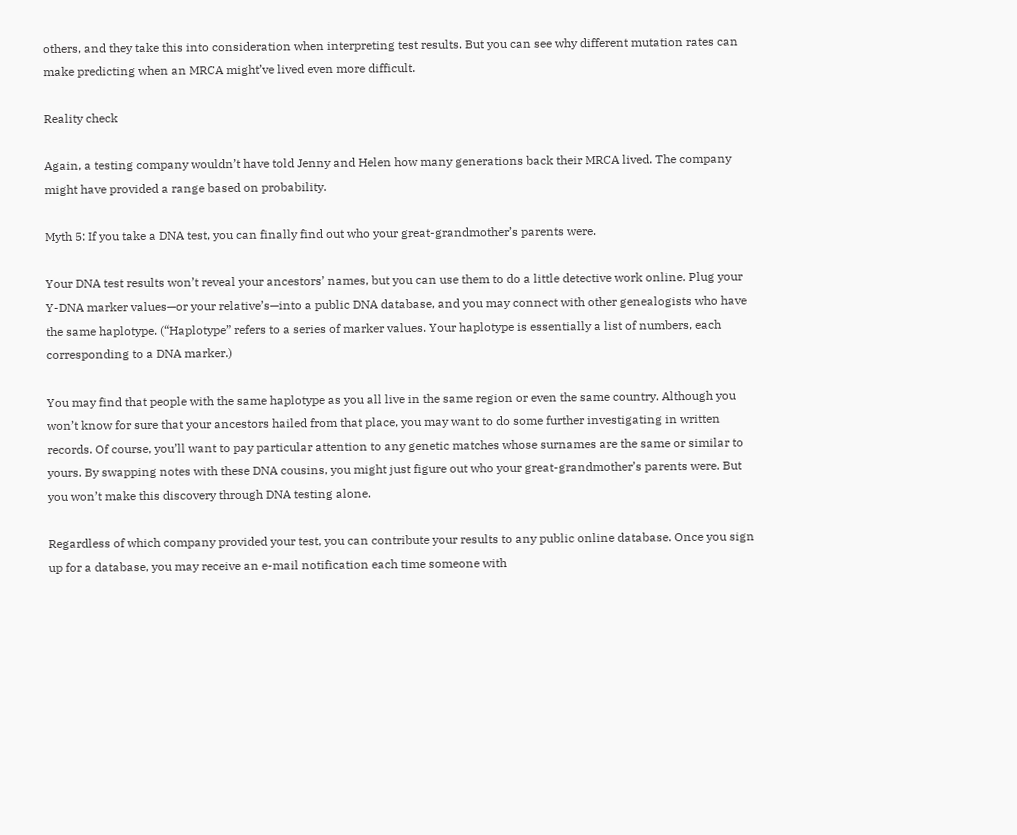others, and they take this into consideration when interpreting test results. But you can see why different mutation rates can make predicting when an MRCA might’ve lived even more difficult.

Reality check

Again, a testing company wouldn’t have told Jenny and Helen how many generations back their MRCA lived. The company might have provided a range based on probability.

Myth 5: If you take a DNA test, you can finally find out who your great-grandmother’s parents were.

Your DNA test results won’t reveal your ancestors’ names, but you can use them to do a little detective work online. Plug your Y-DNA marker values—or your relative’s—into a public DNA database, and you may connect with other genealogists who have the same haplotype. (“Haplotype” refers to a series of marker values. Your haplotype is essentially a list of numbers, each corresponding to a DNA marker.)

You may find that people with the same haplotype as you all live in the same region or even the same country. Although you won’t know for sure that your ancestors hailed from that place, you may want to do some further investigating in written records. Of course, you’ll want to pay particular attention to any genetic matches whose surnames are the same or similar to yours. By swapping notes with these DNA cousins, you might just figure out who your great-grandmother’s parents were. But you won’t make this discovery through DNA testing alone.

Regardless of which company provided your test, you can contribute your results to any public online database. Once you sign up for a database, you may receive an e-mail notification each time someone with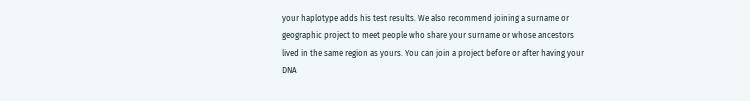your haplotype adds his test results. We also recommend joining a surname or geographic project to meet people who share your surname or whose ancestors lived in the same region as yours. You can join a project before or after having your DNA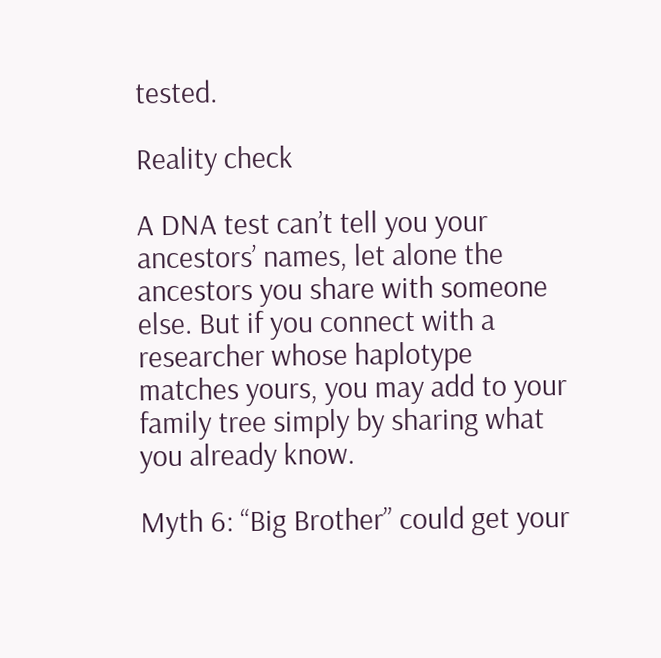tested.

Reality check

A DNA test can’t tell you your ancestors’ names, let alone the ancestors you share with someone else. But if you connect with a researcher whose haplotype matches yours, you may add to your family tree simply by sharing what you already know.

Myth 6: “Big Brother” could get your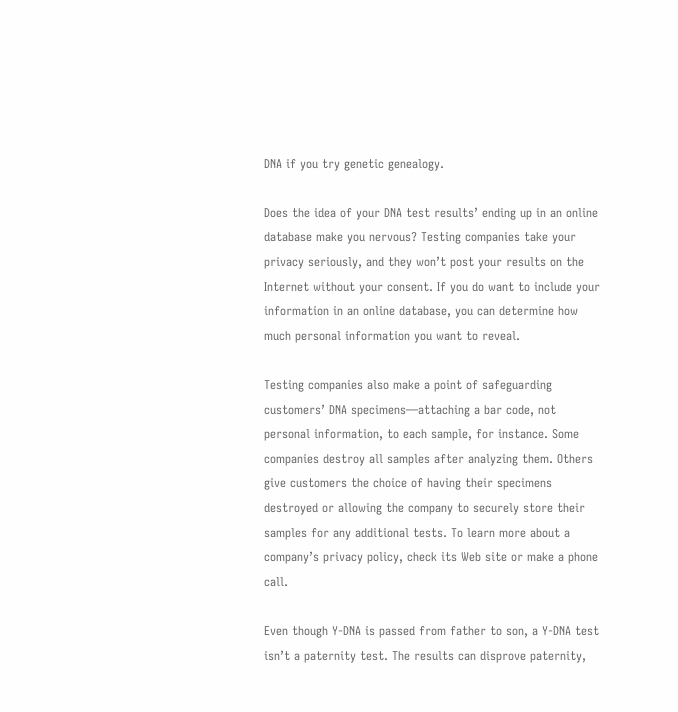DNA if you try genetic genealogy.

Does the idea of your DNA test results’ ending up in an online database make you nervous? Testing companies take your privacy seriously, and they won’t post your results on the Internet without your consent. If you do want to include your information in an online database, you can determine how much personal information you want to reveal.

Testing companies also make a point of safeguarding customers’ DNA specimens—attaching a bar code, not personal information, to each sample, for instance. Some companies destroy all samples after analyzing them. Others give customers the choice of having their specimens destroyed or allowing the company to securely store their samples for any additional tests. To learn more about a company’s privacy policy, check its Web site or make a phone call.

Even though Y-DNA is passed from father to son, a Y-DNA test isn’t a paternity test. The results can disprove paternity,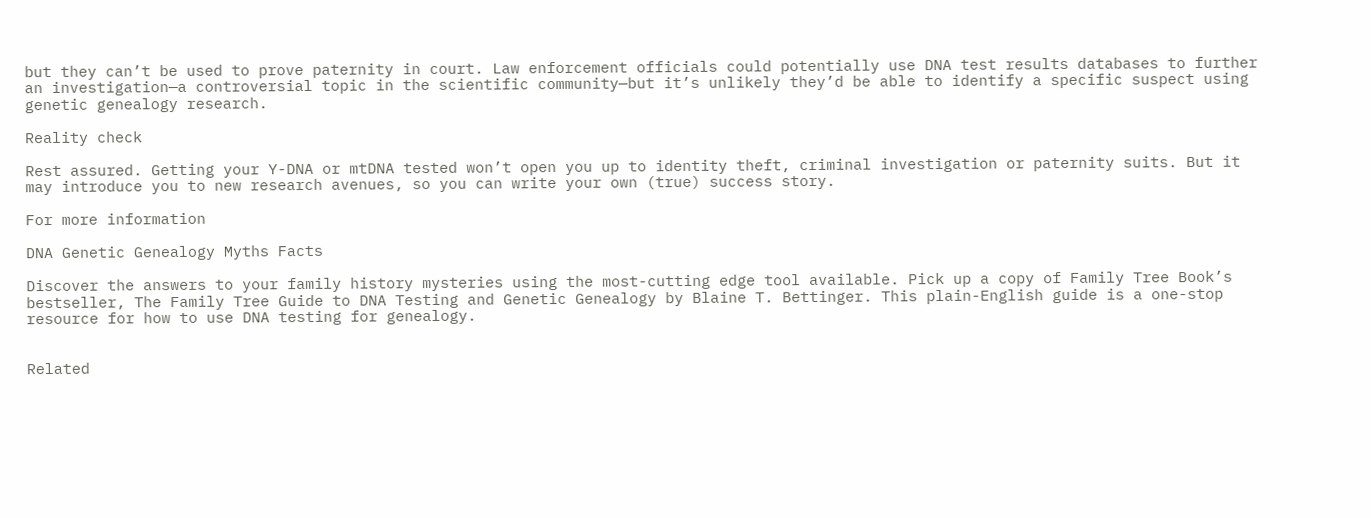but they can’t be used to prove paternity in court. Law enforcement officials could potentially use DNA test results databases to further an investigation—a controversial topic in the scientific community—but it’s unlikely they’d be able to identify a specific suspect using genetic genealogy research.

Reality check

Rest assured. Getting your Y-DNA or mtDNA tested won’t open you up to identity theft, criminal investigation or paternity suits. But it may introduce you to new research avenues, so you can write your own (true) success story.

For more information

DNA Genetic Genealogy Myths Facts

Discover the answers to your family history mysteries using the most-cutting edge tool available. Pick up a copy of Family Tree Book’s bestseller, The Family Tree Guide to DNA Testing and Genetic Genealogy by Blaine T. Bettinger. This plain-English guide is a one-stop resource for how to use DNA testing for genealogy.


Related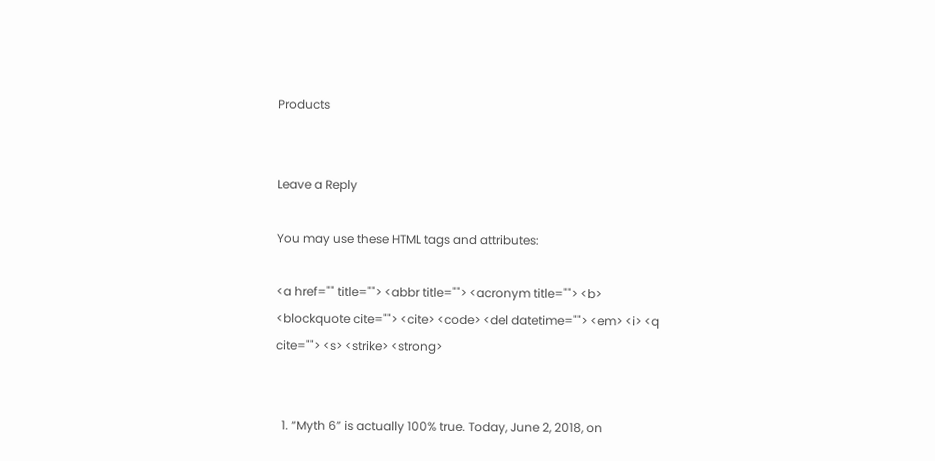Products


Leave a Reply

You may use these HTML tags and attributes:

<a href="" title=""> <abbr title=""> <acronym title=""> <b> <blockquote cite=""> <cite> <code> <del datetime=""> <em> <i> <q cite=""> <s> <strike> <strong>


  1. “Myth 6” is actually 100% true. Today, June 2, 2018, on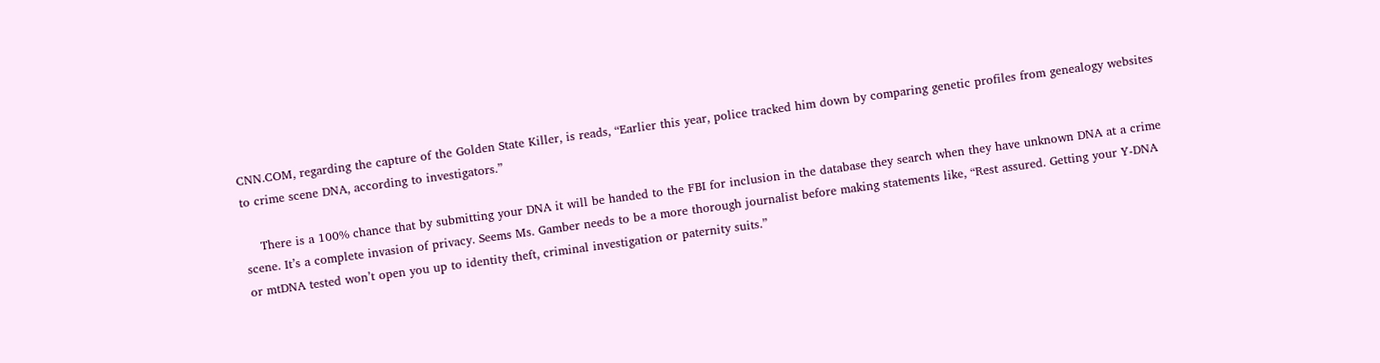CNN.COM, regarding the capture of the Golden State Killer, is reads, “Earlier this year, police tracked him down by comparing genetic profiles from genealogy websites to crime scene DNA, according to investigators.”

    There is a 100% chance that by submitting your DNA it will be handed to the FBI for inclusion in the database they search when they have unknown DNA at a crime scene. It’s a complete invasion of privacy. Seems Ms. Gamber needs to be a more thorough journalist before making statements like, “Rest assured. Getting your Y-DNA or mtDNA tested won’t open you up to identity theft, criminal investigation or paternity suits.”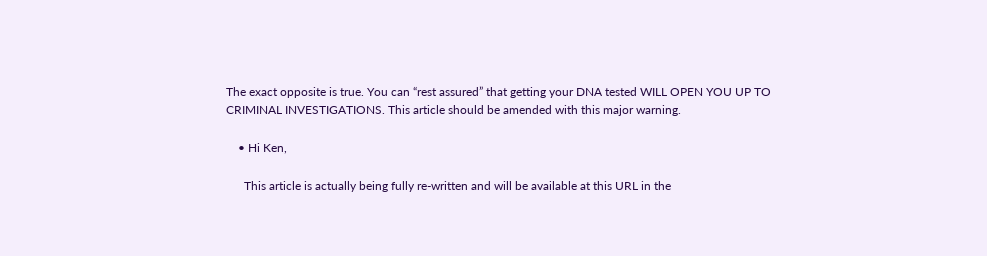The exact opposite is true. You can “rest assured” that getting your DNA tested WILL OPEN YOU UP TO CRIMINAL INVESTIGATIONS. This article should be amended with this major warning.

    • Hi Ken,

      This article is actually being fully re-written and will be available at this URL in the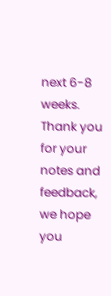next 6-8 weeks. Thank you for your notes and feedback, we hope you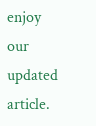enjoy our updated article.